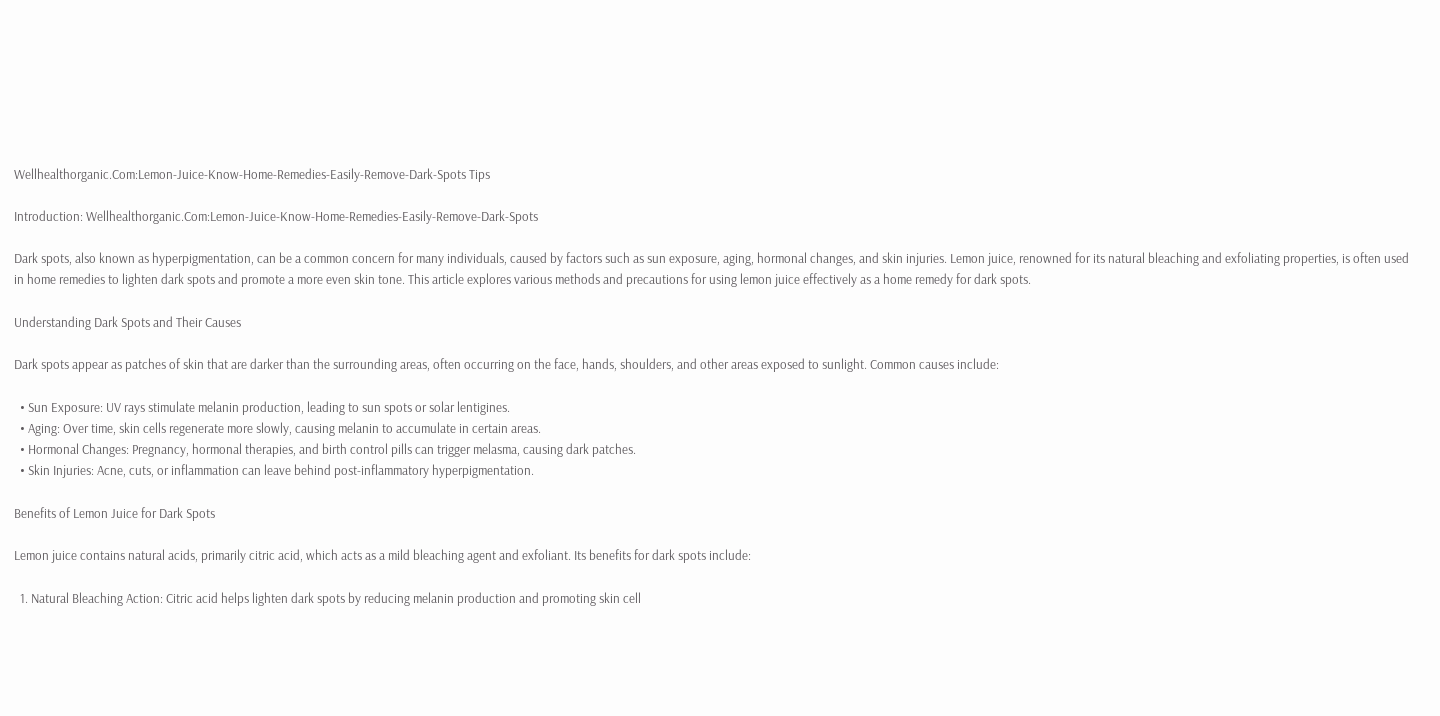Wellhealthorganic.Com:Lemon-Juice-Know-Home-Remedies-Easily-Remove-Dark-Spots Tips

Introduction: Wellhealthorganic.Com:Lemon-Juice-Know-Home-Remedies-Easily-Remove-Dark-Spots

Dark spots, also known as hyperpigmentation, can be a common concern for many individuals, caused by factors such as sun exposure, aging, hormonal changes, and skin injuries. Lemon juice, renowned for its natural bleaching and exfoliating properties, is often used in home remedies to lighten dark spots and promote a more even skin tone. This article explores various methods and precautions for using lemon juice effectively as a home remedy for dark spots.

Understanding Dark Spots and Their Causes

Dark spots appear as patches of skin that are darker than the surrounding areas, often occurring on the face, hands, shoulders, and other areas exposed to sunlight. Common causes include:

  • Sun Exposure: UV rays stimulate melanin production, leading to sun spots or solar lentigines.
  • Aging: Over time, skin cells regenerate more slowly, causing melanin to accumulate in certain areas.
  • Hormonal Changes: Pregnancy, hormonal therapies, and birth control pills can trigger melasma, causing dark patches.
  • Skin Injuries: Acne, cuts, or inflammation can leave behind post-inflammatory hyperpigmentation.

Benefits of Lemon Juice for Dark Spots

Lemon juice contains natural acids, primarily citric acid, which acts as a mild bleaching agent and exfoliant. Its benefits for dark spots include:

  1. Natural Bleaching Action: Citric acid helps lighten dark spots by reducing melanin production and promoting skin cell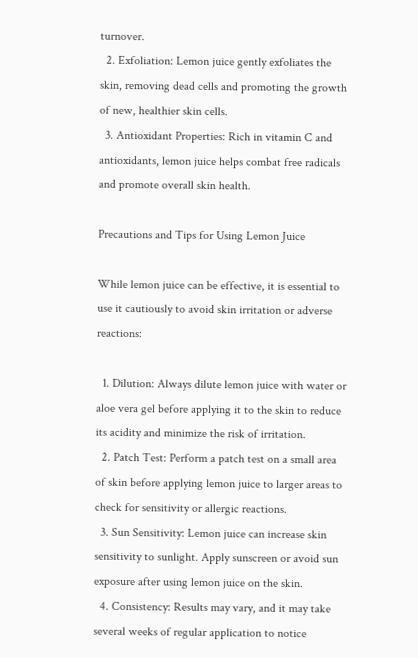turnover.
  2. Exfoliation: Lemon juice gently exfoliates the skin, removing dead cells and promoting the growth of new, healthier skin cells.
  3. Antioxidant Properties: Rich in vitamin C and antioxidants, lemon juice helps combat free radicals and promote overall skin health.

Precautions and Tips for Using Lemon Juice

While lemon juice can be effective, it is essential to use it cautiously to avoid skin irritation or adverse reactions:

  1. Dilution: Always dilute lemon juice with water or aloe vera gel before applying it to the skin to reduce its acidity and minimize the risk of irritation.
  2. Patch Test: Perform a patch test on a small area of skin before applying lemon juice to larger areas to check for sensitivity or allergic reactions.
  3. Sun Sensitivity: Lemon juice can increase skin sensitivity to sunlight. Apply sunscreen or avoid sun exposure after using lemon juice on the skin.
  4. Consistency: Results may vary, and it may take several weeks of regular application to notice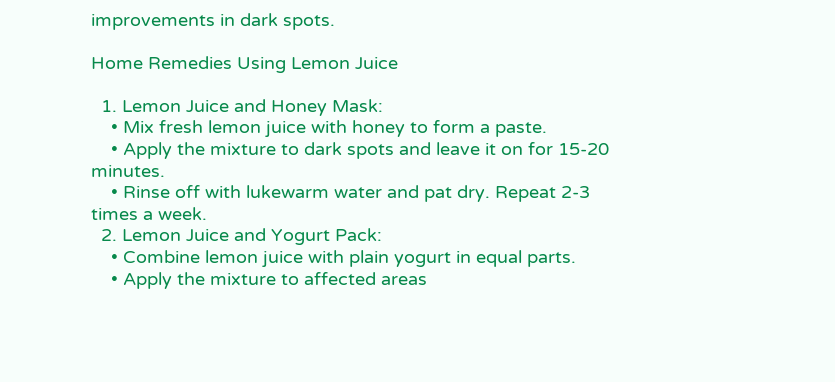improvements in dark spots.

Home Remedies Using Lemon Juice

  1. Lemon Juice and Honey Mask:
    • Mix fresh lemon juice with honey to form a paste.
    • Apply the mixture to dark spots and leave it on for 15-20 minutes.
    • Rinse off with lukewarm water and pat dry. Repeat 2-3 times a week.
  2. Lemon Juice and Yogurt Pack:
    • Combine lemon juice with plain yogurt in equal parts.
    • Apply the mixture to affected areas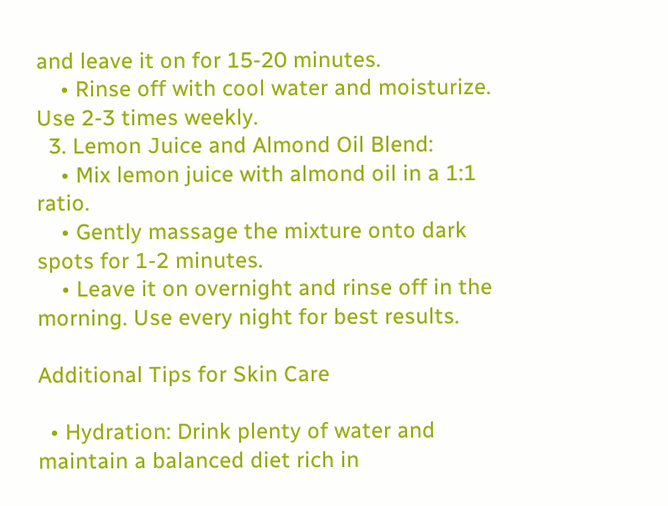and leave it on for 15-20 minutes.
    • Rinse off with cool water and moisturize. Use 2-3 times weekly.
  3. Lemon Juice and Almond Oil Blend:
    • Mix lemon juice with almond oil in a 1:1 ratio.
    • Gently massage the mixture onto dark spots for 1-2 minutes.
    • Leave it on overnight and rinse off in the morning. Use every night for best results.

Additional Tips for Skin Care

  • Hydration: Drink plenty of water and maintain a balanced diet rich in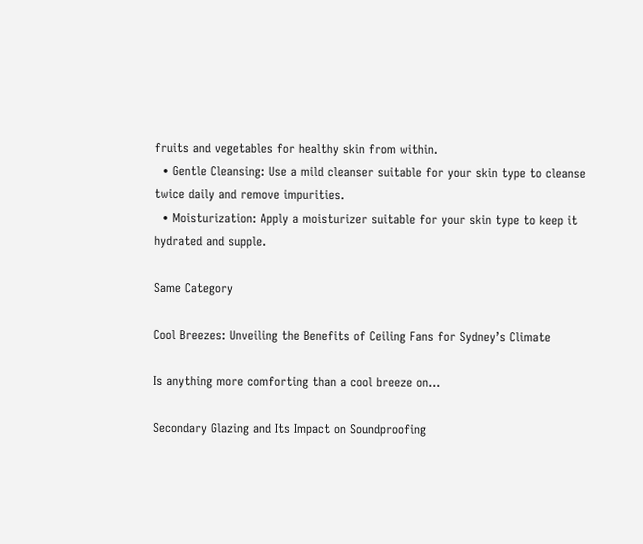fruits and vegetables for healthy skin from within.
  • Gentle Cleansing: Use a mild cleanser suitable for your skin type to cleanse twice daily and remove impurities.
  • Moisturization: Apply a moisturizer suitable for your skin type to keep it hydrated and supple.

Same Category

Cool Breezes: Unveiling the Benefits of Ceiling Fans for Sydney’s Climate

Is anything more comforting than a cool breeze on...

Secondary Glazing and Its Impact on Soundproofing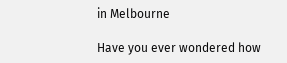in Melbourne

Have you ever wondered how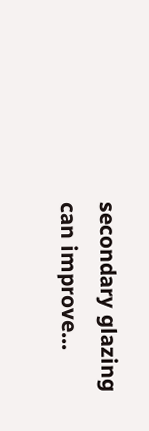secondary glazing can improve...